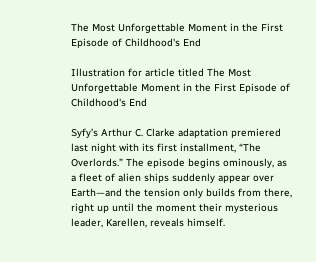The Most Unforgettable Moment in the First Episode of Childhood's End

Illustration for article titled The Most Unforgettable Moment in the First Episode of Childhood's End

Syfy’s Arthur C. Clarke adaptation premiered last night with its first installment, “The Overlords.” The episode begins ominously, as a fleet of alien ships suddenly appear over Earth—and the tension only builds from there, right up until the moment their mysterious leader, Karellen, reveals himself.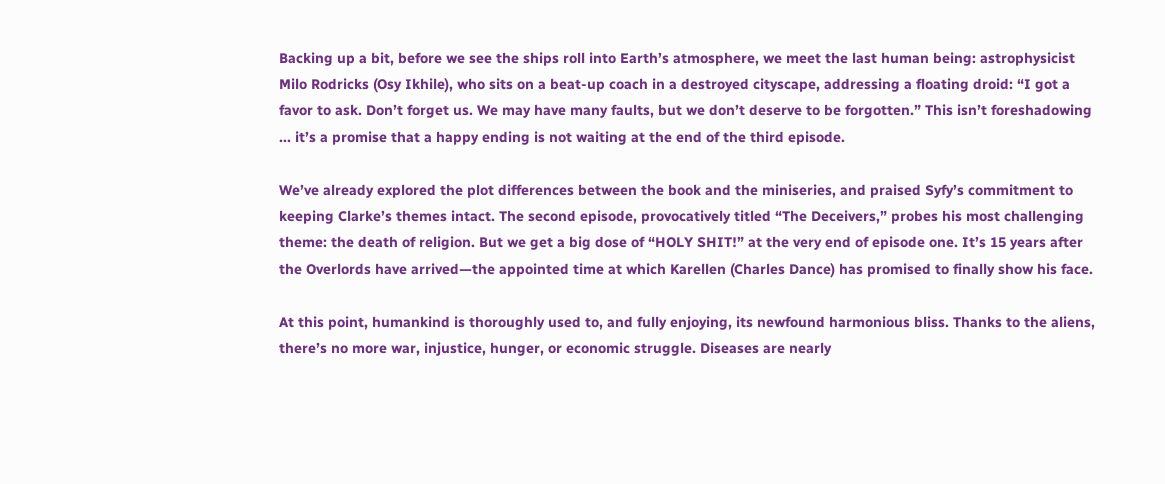Backing up a bit, before we see the ships roll into Earth’s atmosphere, we meet the last human being: astrophysicist Milo Rodricks (Osy Ikhile), who sits on a beat-up coach in a destroyed cityscape, addressing a floating droid: “I got a favor to ask. Don’t forget us. We may have many faults, but we don’t deserve to be forgotten.” This isn’t foreshadowing ... it’s a promise that a happy ending is not waiting at the end of the third episode.

We’ve already explored the plot differences between the book and the miniseries, and praised Syfy’s commitment to keeping Clarke’s themes intact. The second episode, provocatively titled “The Deceivers,” probes his most challenging theme: the death of religion. But we get a big dose of “HOLY SHIT!” at the very end of episode one. It’s 15 years after the Overlords have arrived—the appointed time at which Karellen (Charles Dance) has promised to finally show his face.

At this point, humankind is thoroughly used to, and fully enjoying, its newfound harmonious bliss. Thanks to the aliens, there’s no more war, injustice, hunger, or economic struggle. Diseases are nearly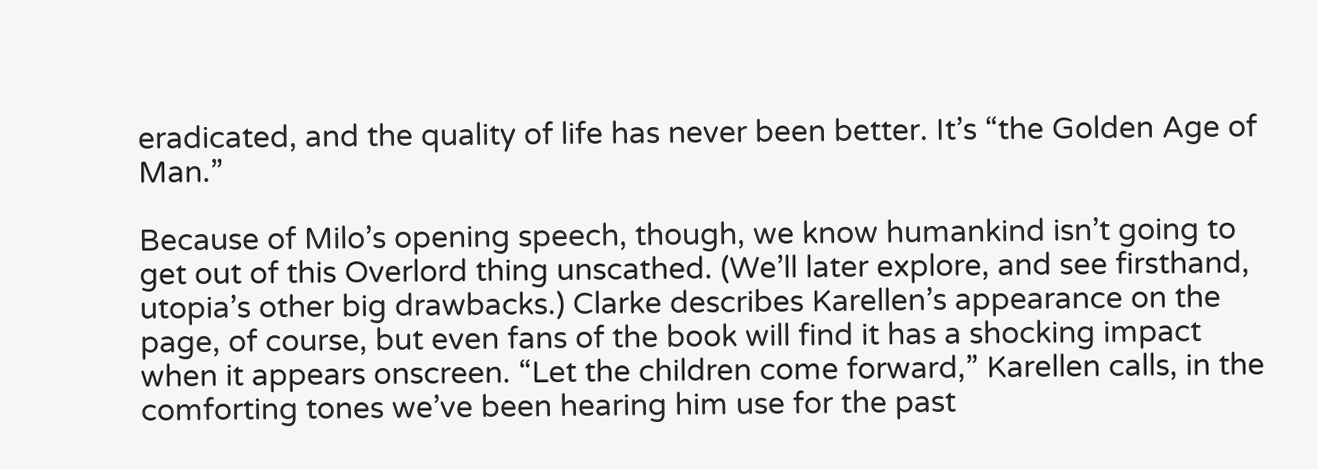eradicated, and the quality of life has never been better. It’s “the Golden Age of Man.”

Because of Milo’s opening speech, though, we know humankind isn’t going to get out of this Overlord thing unscathed. (We’ll later explore, and see firsthand, utopia’s other big drawbacks.) Clarke describes Karellen’s appearance on the page, of course, but even fans of the book will find it has a shocking impact when it appears onscreen. “Let the children come forward,” Karellen calls, in the comforting tones we’ve been hearing him use for the past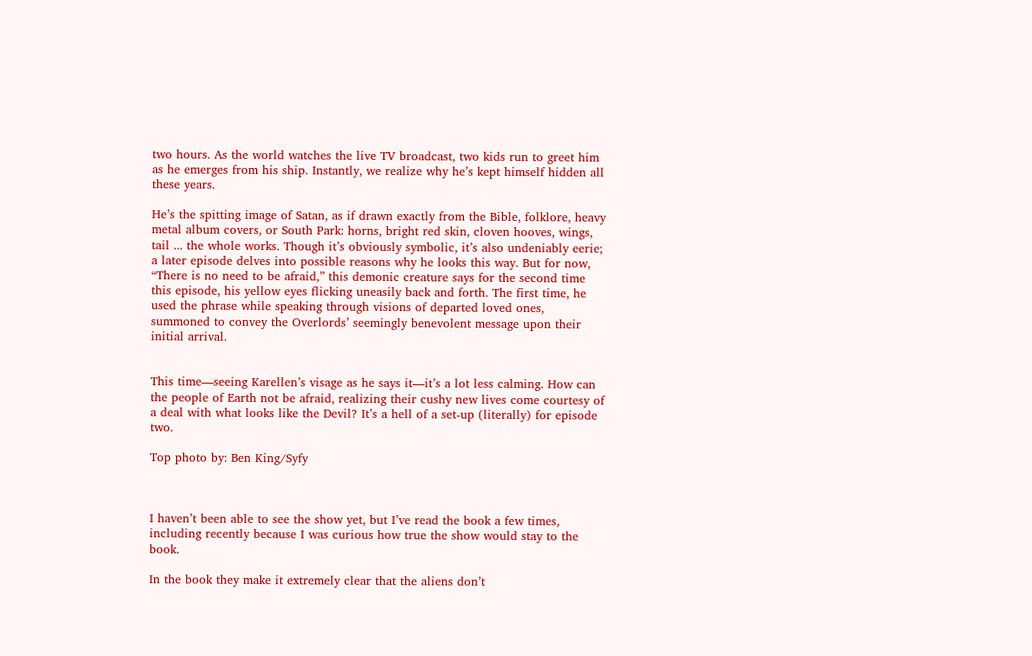two hours. As the world watches the live TV broadcast, two kids run to greet him as he emerges from his ship. Instantly, we realize why he’s kept himself hidden all these years.

He’s the spitting image of Satan, as if drawn exactly from the Bible, folklore, heavy metal album covers, or South Park: horns, bright red skin, cloven hooves, wings, tail ... the whole works. Though it’s obviously symbolic, it’s also undeniably eerie; a later episode delves into possible reasons why he looks this way. But for now, “There is no need to be afraid,” this demonic creature says for the second time this episode, his yellow eyes flicking uneasily back and forth. The first time, he used the phrase while speaking through visions of departed loved ones, summoned to convey the Overlords’ seemingly benevolent message upon their initial arrival.


This time—seeing Karellen’s visage as he says it—it’s a lot less calming. How can the people of Earth not be afraid, realizing their cushy new lives come courtesy of a deal with what looks like the Devil? It’s a hell of a set-up (literally) for episode two.

Top photo by: Ben King/Syfy



I haven’t been able to see the show yet, but I’ve read the book a few times, including recently because I was curious how true the show would stay to the book.

In the book they make it extremely clear that the aliens don’t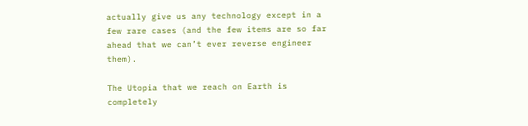actually give us any technology except in a few rare cases (and the few items are so far ahead that we can’t ever reverse engineer them).

The Utopia that we reach on Earth is completely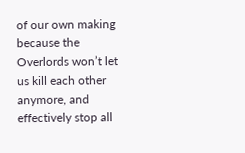of our own making because the Overlords won’t let us kill each other anymore, and effectively stop all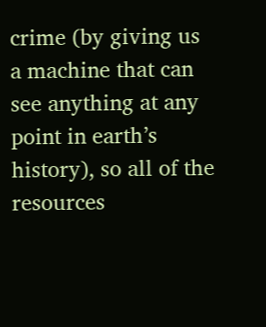crime (by giving us a machine that can see anything at any point in earth’s history), so all of the resources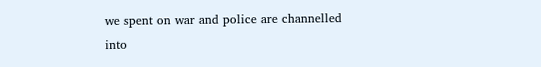we spent on war and police are channelled into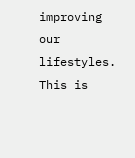improving our lifestyles. This is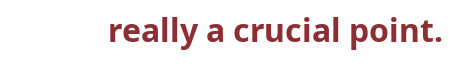really a crucial point.